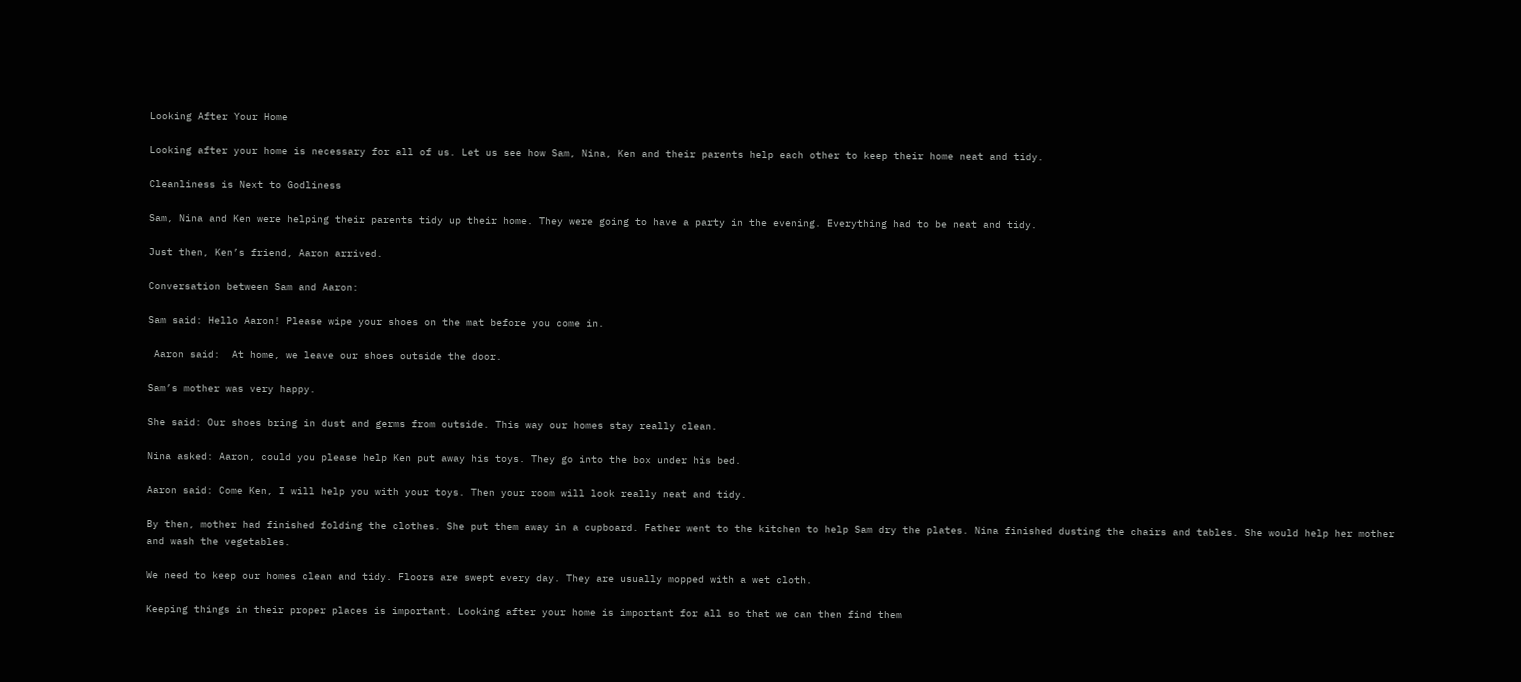Looking After Your Home

Looking after your home is necessary for all of us. Let us see how Sam, Nina, Ken and their parents help each other to keep their home neat and tidy.

Cleanliness is Next to Godliness

Sam, Nina and Ken were helping their parents tidy up their home. They were going to have a party in the evening. Everything had to be neat and tidy.

Just then, Ken’s friend, Aaron arrived.

Conversation between Sam and Aaron:

Sam said: Hello Aaron! Please wipe your shoes on the mat before you come in.

 Aaron said:  At home, we leave our shoes outside the door.

Sam’s mother was very happy.

She said: Our shoes bring in dust and germs from outside. This way our homes stay really clean.

Nina asked: Aaron, could you please help Ken put away his toys. They go into the box under his bed.

Aaron said: Come Ken, I will help you with your toys. Then your room will look really neat and tidy.

By then, mother had finished folding the clothes. She put them away in a cupboard. Father went to the kitchen to help Sam dry the plates. Nina finished dusting the chairs and tables. She would help her mother and wash the vegetables.

We need to keep our homes clean and tidy. Floors are swept every day. They are usually mopped with a wet cloth.

Keeping things in their proper places is important. Looking after your home is important for all so that we can then find them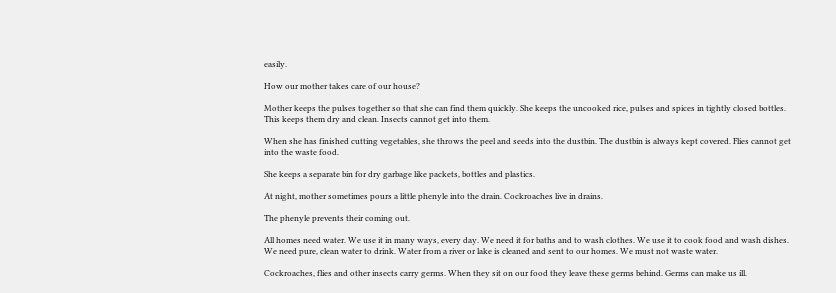easily.

How our mother takes care of our house?

Mother keeps the pulses together so that she can find them quickly. She keeps the uncooked rice, pulses and spices in tightly closed bottles. This keeps them dry and clean. Insects cannot get into them.

When she has finished cutting vegetables, she throws the peel and seeds into the dustbin. The dustbin is always kept covered. Flies cannot get into the waste food.

She keeps a separate bin for dry garbage like packets, bottles and plastics.

At night, mother sometimes pours a little phenyle into the drain. Cockroaches live in drains.

The phenyle prevents their coming out.

All homes need water. We use it in many ways, every day. We need it for baths and to wash clothes. We use it to cook food and wash dishes. We need pure, clean water to drink. Water from a river or lake is cleaned and sent to our homes. We must not waste water.

Cockroaches, flies and other insects carry germs. When they sit on our food they leave these germs behind. Germs can make us ill.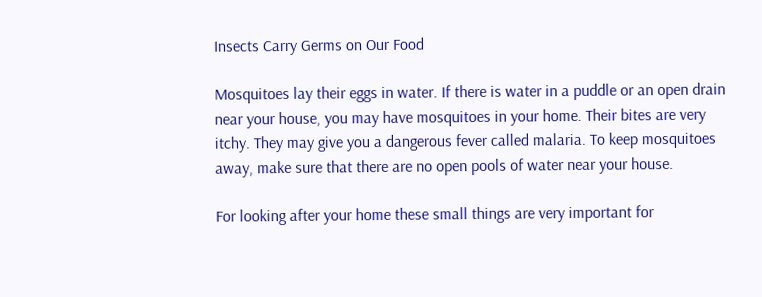Insects Carry Germs on Our Food

Mosquitoes lay their eggs in water. If there is water in a puddle or an open drain near your house, you may have mosquitoes in your home. Their bites are very itchy. They may give you a dangerous fever called malaria. To keep mosquitoes away, make sure that there are no open pools of water near your house.

For looking after your home these small things are very important for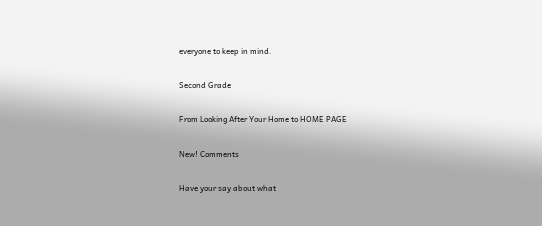everyone to keep in mind.

Second Grade

From Looking After Your Home to HOME PAGE

New! Comments

Have your say about what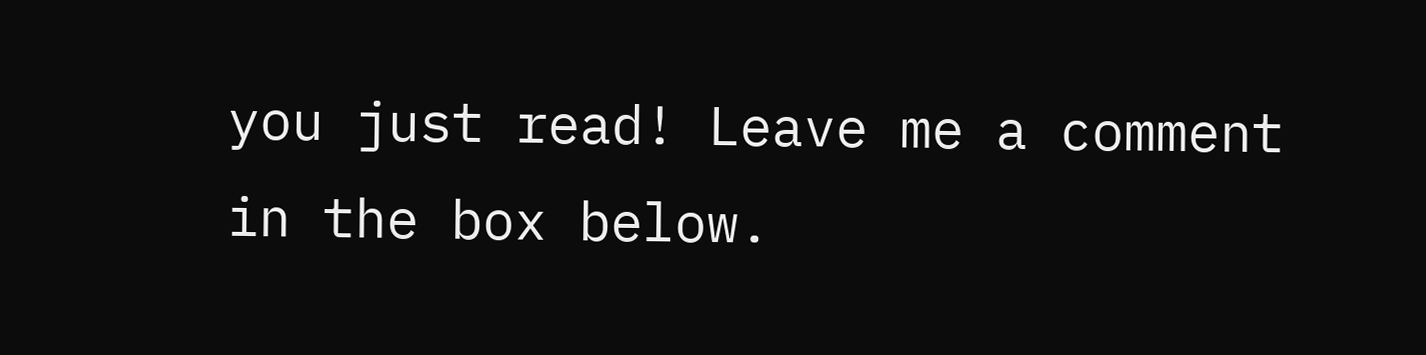you just read! Leave me a comment in the box below.